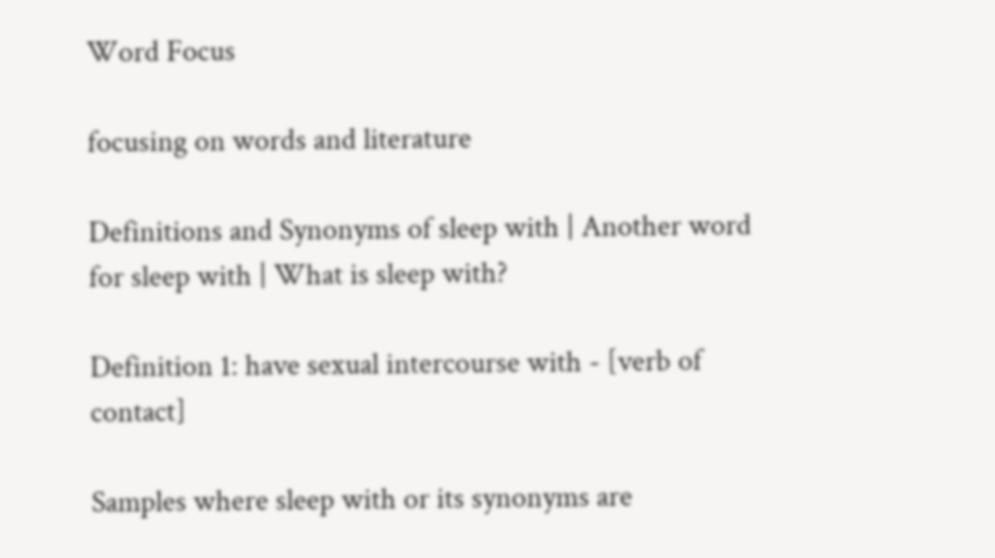Word Focus

focusing on words and literature

Definitions and Synonyms of sleep with | Another word for sleep with | What is sleep with?

Definition 1: have sexual intercourse with - [verb of contact]

Samples where sleep with or its synonyms are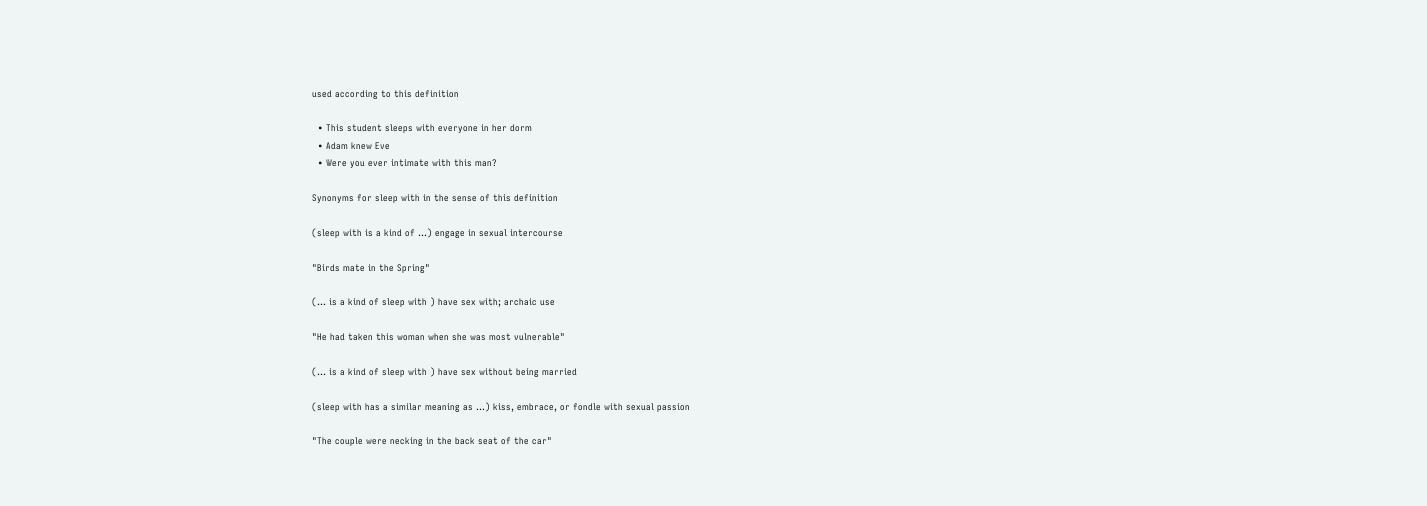used according to this definition

  • This student sleeps with everyone in her dorm
  • Adam knew Eve
  • Were you ever intimate with this man?

Synonyms for sleep with in the sense of this definition

(sleep with is a kind of ...) engage in sexual intercourse

"Birds mate in the Spring"

(... is a kind of sleep with ) have sex with; archaic use

"He had taken this woman when she was most vulnerable"

(... is a kind of sleep with ) have sex without being married

(sleep with has a similar meaning as ...) kiss, embrace, or fondle with sexual passion

"The couple were necking in the back seat of the car"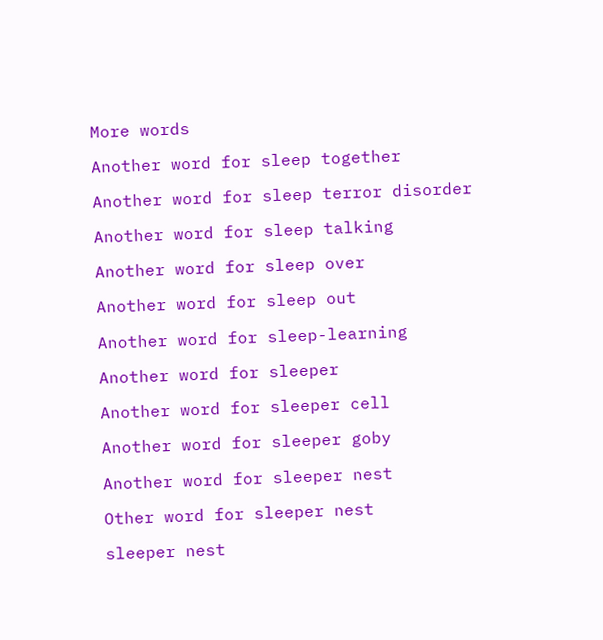More words

Another word for sleep together

Another word for sleep terror disorder

Another word for sleep talking

Another word for sleep over

Another word for sleep out

Another word for sleep-learning

Another word for sleeper

Another word for sleeper cell

Another word for sleeper goby

Another word for sleeper nest

Other word for sleeper nest

sleeper nest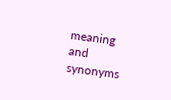meaning and synonyms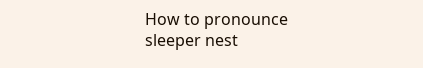How to pronounce sleeper nest